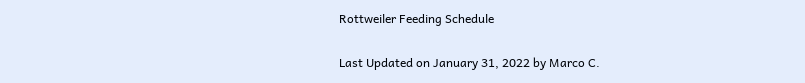Rottweiler Feeding Schedule

Last Updated on January 31, 2022 by Marco C.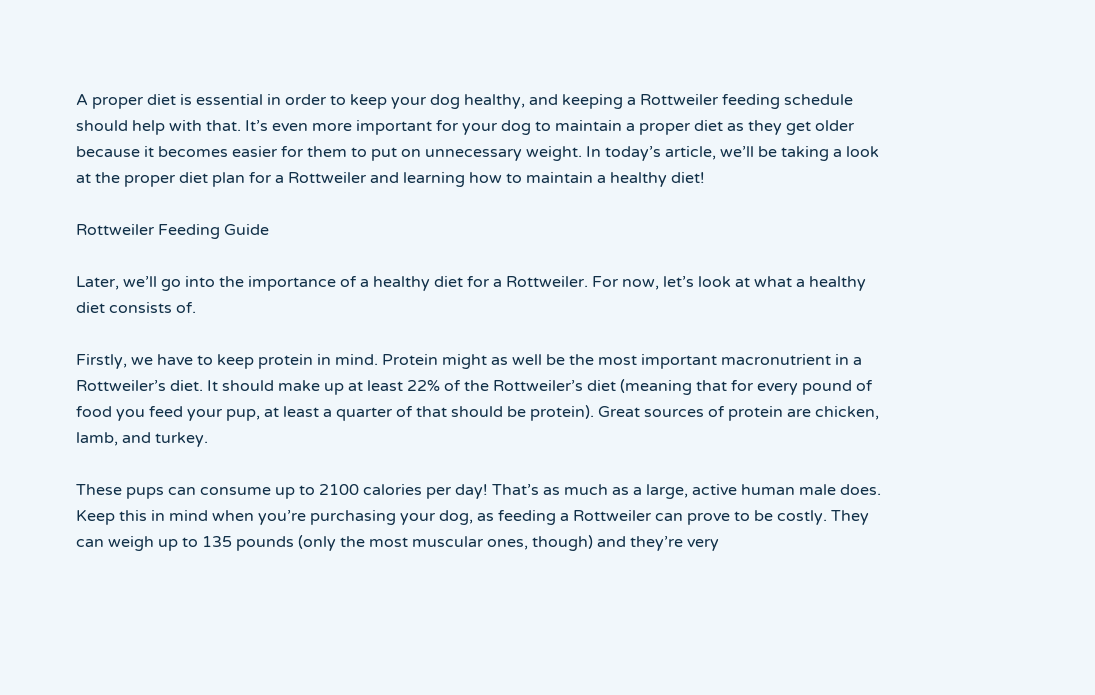A proper diet is essential in order to keep your dog healthy, and keeping a Rottweiler feeding schedule should help with that. It’s even more important for your dog to maintain a proper diet as they get older because it becomes easier for them to put on unnecessary weight. In today’s article, we’ll be taking a look at the proper diet plan for a Rottweiler and learning how to maintain a healthy diet!

Rottweiler Feeding Guide

Later, we’ll go into the importance of a healthy diet for a Rottweiler. For now, let’s look at what a healthy diet consists of.

Firstly, we have to keep protein in mind. Protein might as well be the most important macronutrient in a Rottweiler’s diet. It should make up at least 22% of the Rottweiler’s diet (meaning that for every pound of food you feed your pup, at least a quarter of that should be protein). Great sources of protein are chicken, lamb, and turkey.

These pups can consume up to 2100 calories per day! That’s as much as a large, active human male does. Keep this in mind when you’re purchasing your dog, as feeding a Rottweiler can prove to be costly. They can weigh up to 135 pounds (only the most muscular ones, though) and they’re very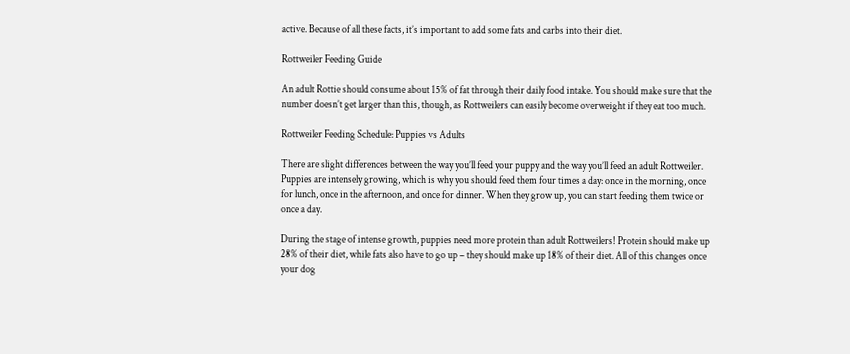active. Because of all these facts, it’s important to add some fats and carbs into their diet.

Rottweiler Feeding Guide

An adult Rottie should consume about 15% of fat through their daily food intake. You should make sure that the number doesn’t get larger than this, though, as Rottweilers can easily become overweight if they eat too much.

Rottweiler Feeding Schedule: Puppies vs Adults

There are slight differences between the way you’ll feed your puppy and the way you’ll feed an adult Rottweiler. Puppies are intensely growing, which is why you should feed them four times a day: once in the morning, once for lunch, once in the afternoon, and once for dinner. When they grow up, you can start feeding them twice or once a day.

During the stage of intense growth, puppies need more protein than adult Rottweilers! Protein should make up 28% of their diet, while fats also have to go up – they should make up 18% of their diet. All of this changes once your dog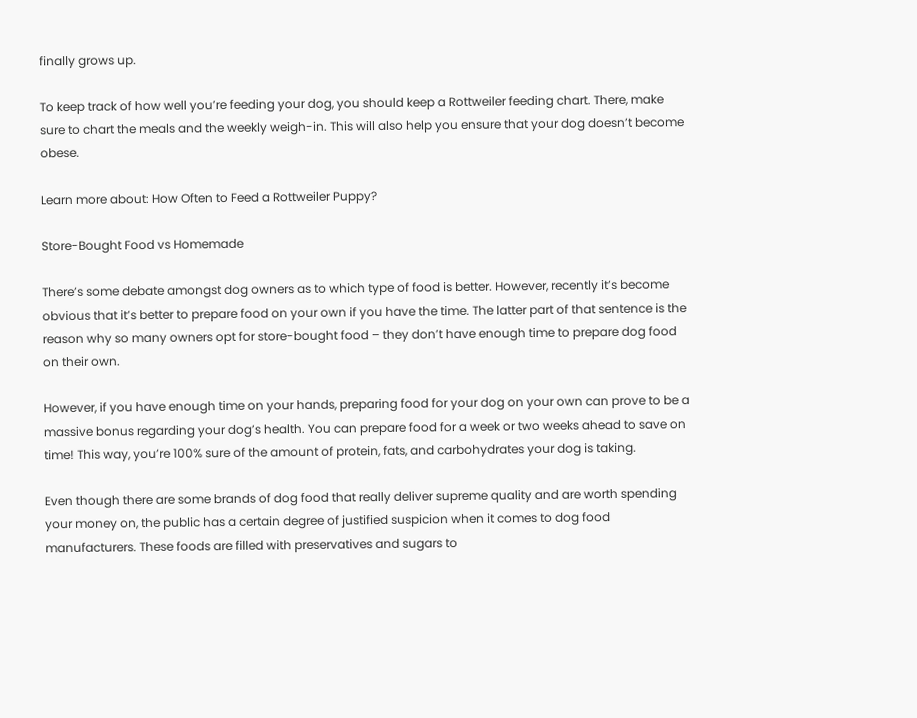finally grows up.

To keep track of how well you’re feeding your dog, you should keep a Rottweiler feeding chart. There, make sure to chart the meals and the weekly weigh-in. This will also help you ensure that your dog doesn’t become obese.

Learn more about: How Often to Feed a Rottweiler Puppy?

Store-Bought Food vs Homemade

There’s some debate amongst dog owners as to which type of food is better. However, recently it’s become obvious that it’s better to prepare food on your own if you have the time. The latter part of that sentence is the reason why so many owners opt for store-bought food – they don’t have enough time to prepare dog food on their own.

However, if you have enough time on your hands, preparing food for your dog on your own can prove to be a massive bonus regarding your dog’s health. You can prepare food for a week or two weeks ahead to save on time! This way, you’re 100% sure of the amount of protein, fats, and carbohydrates your dog is taking.

Even though there are some brands of dog food that really deliver supreme quality and are worth spending your money on, the public has a certain degree of justified suspicion when it comes to dog food manufacturers. These foods are filled with preservatives and sugars to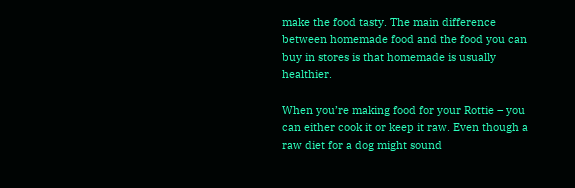make the food tasty. The main difference between homemade food and the food you can buy in stores is that homemade is usually healthier.

When you’re making food for your Rottie – you can either cook it or keep it raw. Even though a raw diet for a dog might sound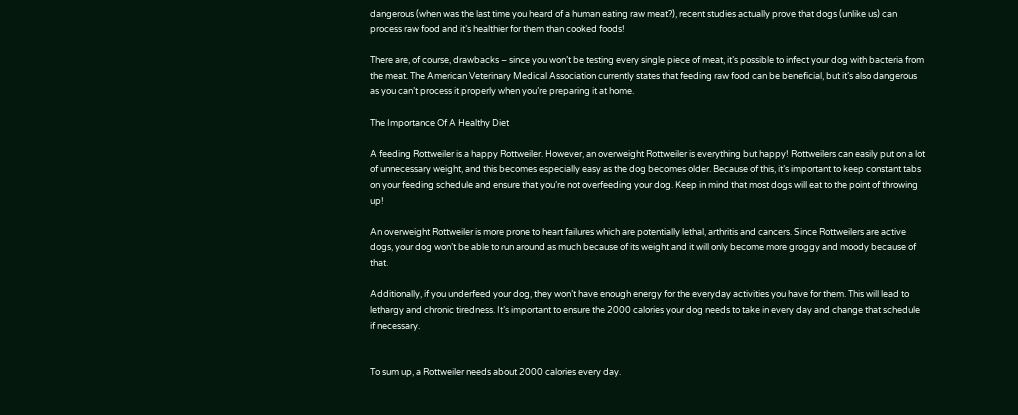dangerous (when was the last time you heard of a human eating raw meat?), recent studies actually prove that dogs (unlike us) can process raw food and it’s healthier for them than cooked foods!

There are, of course, drawbacks – since you won’t be testing every single piece of meat, it’s possible to infect your dog with bacteria from the meat. The American Veterinary Medical Association currently states that feeding raw food can be beneficial, but it’s also dangerous as you can’t process it properly when you’re preparing it at home.

The Importance Of A Healthy Diet

A feeding Rottweiler is a happy Rottweiler. However, an overweight Rottweiler is everything but happy! Rottweilers can easily put on a lot of unnecessary weight, and this becomes especially easy as the dog becomes older. Because of this, it’s important to keep constant tabs on your feeding schedule and ensure that you’re not overfeeding your dog. Keep in mind that most dogs will eat to the point of throwing up!

An overweight Rottweiler is more prone to heart failures which are potentially lethal, arthritis and cancers. Since Rottweilers are active dogs, your dog won’t be able to run around as much because of its weight and it will only become more groggy and moody because of that.

Additionally, if you underfeed your dog, they won’t have enough energy for the everyday activities you have for them. This will lead to lethargy and chronic tiredness. It’s important to ensure the 2000 calories your dog needs to take in every day and change that schedule if necessary.


To sum up, a Rottweiler needs about 2000 calories every day.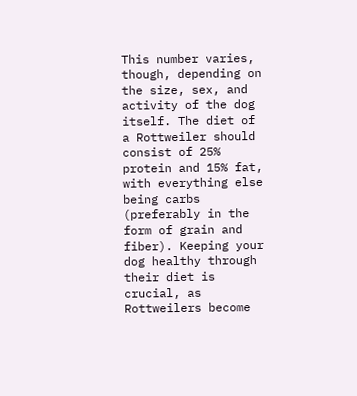This number varies, though, depending on the size, sex, and activity of the dog itself. The diet of a Rottweiler should consist of 25% protein and 15% fat, with everything else being carbs (preferably in the form of grain and fiber). Keeping your dog healthy through their diet is crucial, as Rottweilers become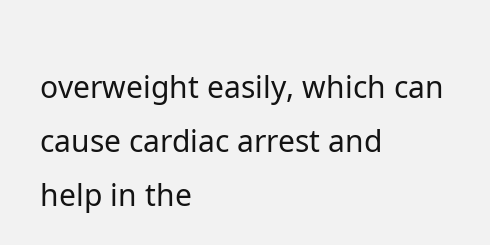overweight easily, which can cause cardiac arrest and help in the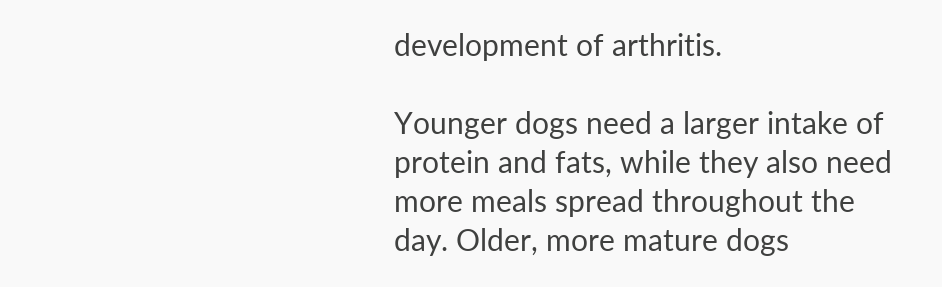development of arthritis.

Younger dogs need a larger intake of protein and fats, while they also need more meals spread throughout the day. Older, more mature dogs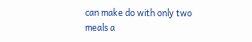can make do with only two meals a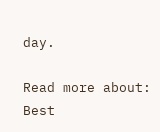day.

Read more about: Best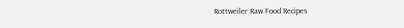Rottweiler Raw Food Recipes